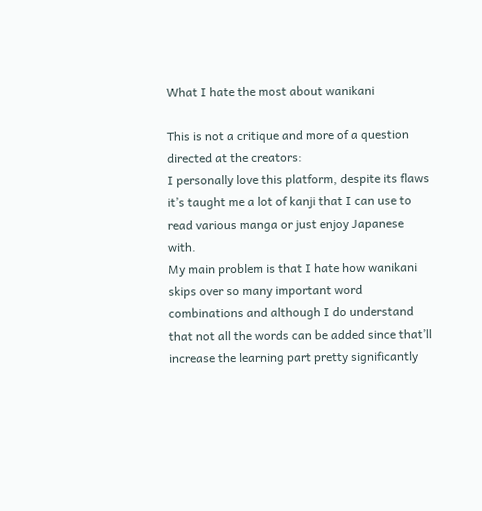What I hate the most about wanikani

This is not a critique and more of a question directed at the creators:
I personally love this platform, despite its flaws it’s taught me a lot of kanji that I can use to read various manga or just enjoy Japanese with.
My main problem is that I hate how wanikani skips over so many important word combinations and although I do understand that not all the words can be added since that’ll increase the learning part pretty significantly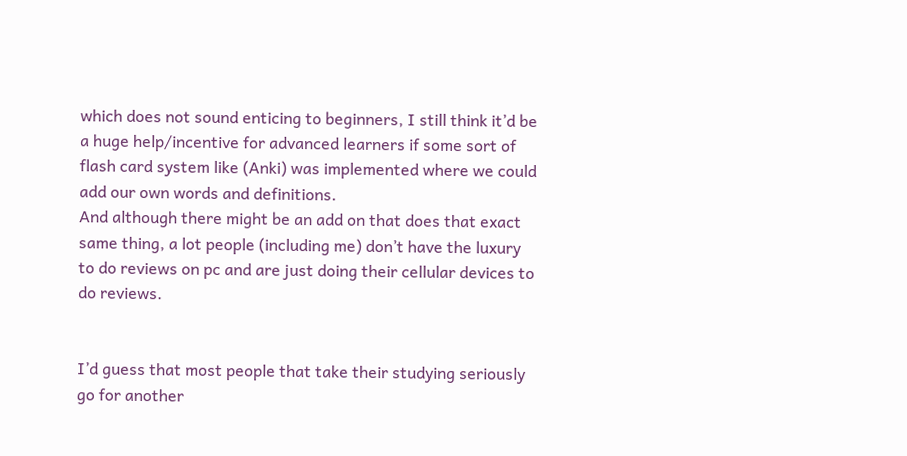which does not sound enticing to beginners, I still think it’d be a huge help/incentive for advanced learners if some sort of flash card system like (Anki) was implemented where we could add our own words and definitions.
And although there might be an add on that does that exact same thing, a lot people (including me) don’t have the luxury to do reviews on pc and are just doing their cellular devices to do reviews.


I’d guess that most people that take their studying seriously go for another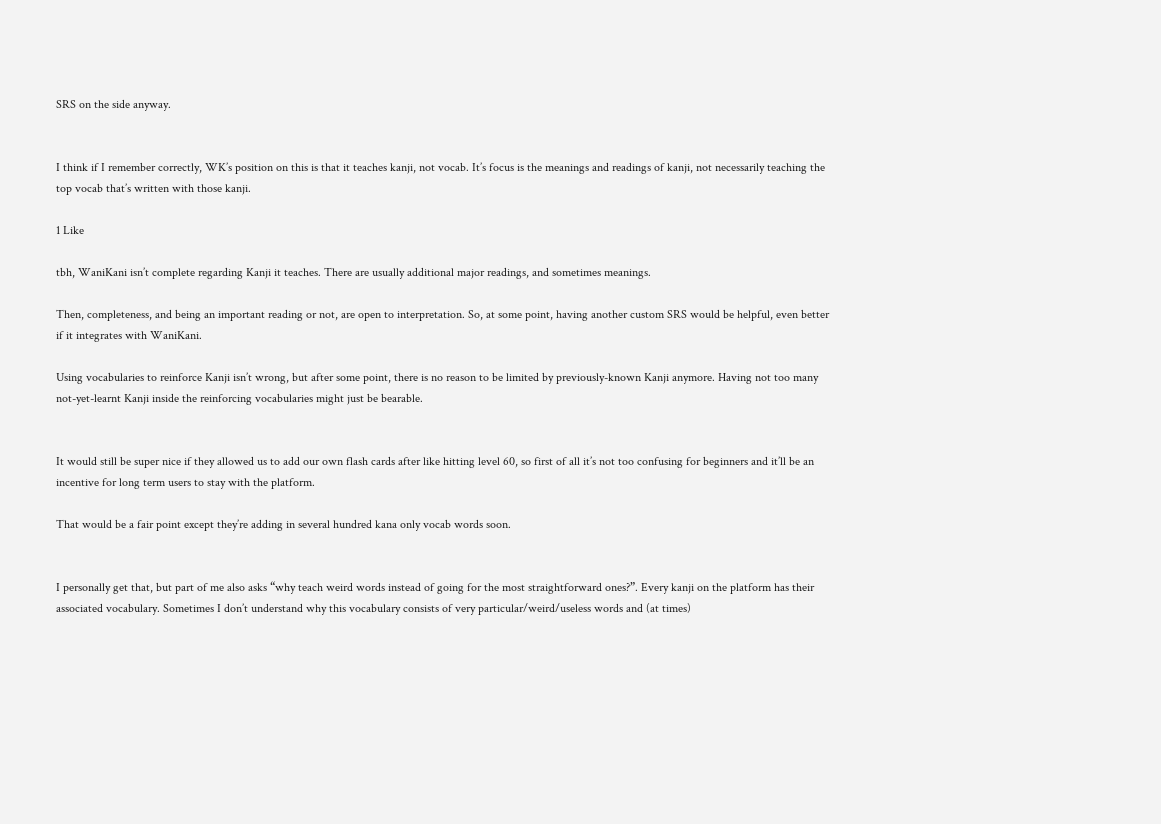SRS on the side anyway.


I think if I remember correctly, WK’s position on this is that it teaches kanji, not vocab. It’s focus is the meanings and readings of kanji, not necessarily teaching the top vocab that’s written with those kanji.

1 Like

tbh, WaniKani isn’t complete regarding Kanji it teaches. There are usually additional major readings, and sometimes meanings.

Then, completeness, and being an important reading or not, are open to interpretation. So, at some point, having another custom SRS would be helpful, even better if it integrates with WaniKani.

Using vocabularies to reinforce Kanji isn’t wrong, but after some point, there is no reason to be limited by previously-known Kanji anymore. Having not too many not-yet-learnt Kanji inside the reinforcing vocabularies might just be bearable.


It would still be super nice if they allowed us to add our own flash cards after like hitting level 60, so first of all it’s not too confusing for beginners and it’ll be an incentive for long term users to stay with the platform.

That would be a fair point except they’re adding in several hundred kana only vocab words soon.


I personally get that, but part of me also asks “why teach weird words instead of going for the most straightforward ones?”. Every kanji on the platform has their associated vocabulary. Sometimes I don’t understand why this vocabulary consists of very particular/weird/useless words and (at times)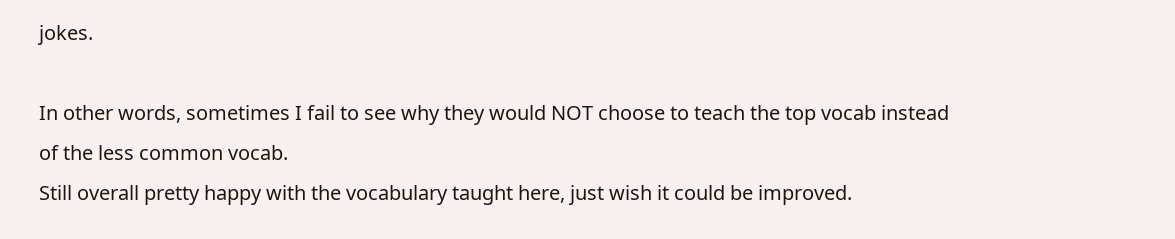jokes.

In other words, sometimes I fail to see why they would NOT choose to teach the top vocab instead of the less common vocab.
Still overall pretty happy with the vocabulary taught here, just wish it could be improved.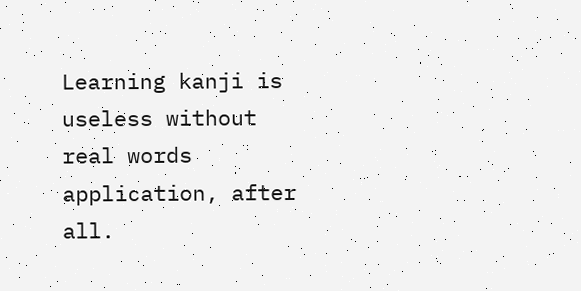Learning kanji is useless without real words application, after all.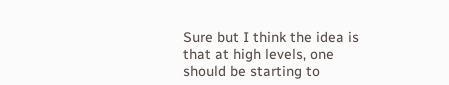Sure but I think the idea is that at high levels, one should be starting to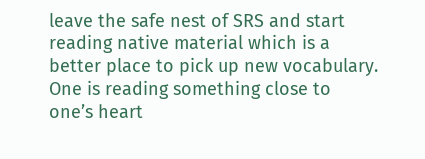leave the safe nest of SRS and start reading native material which is a better place to pick up new vocabulary. One is reading something close to one’s heart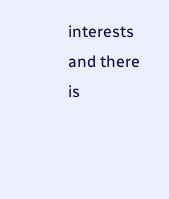interests and there is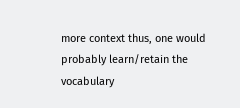more context thus, one would probably learn/retain the vocabulary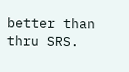better than thru SRS.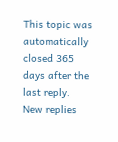This topic was automatically closed 365 days after the last reply. New replies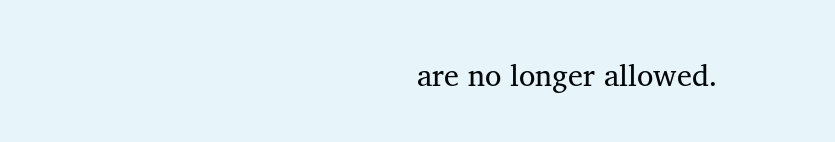are no longer allowed.